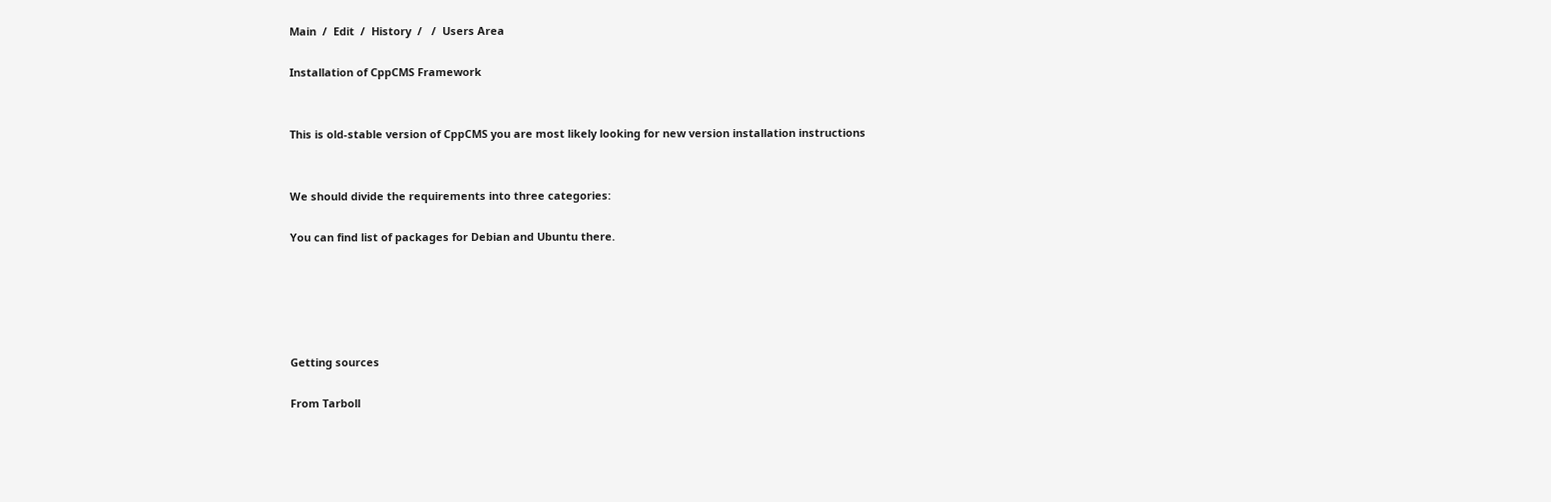Main  /  Edit  /  History  /   /  Users Area

Installation of CppCMS Framework


This is old-stable version of CppCMS you are most likely looking for new version installation instructions


We should divide the requirements into three categories:

You can find list of packages for Debian and Ubuntu there.





Getting sources

From Tarboll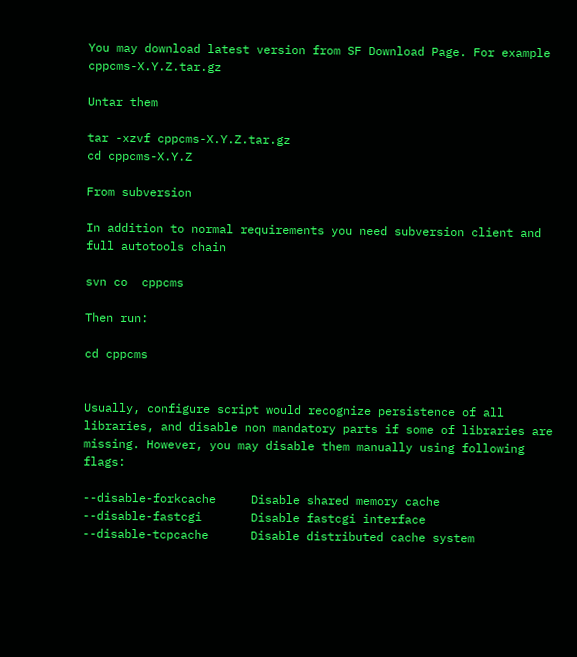You may download latest version from SF Download Page. For example cppcms-X.Y.Z.tar.gz

Untar them

tar -xzvf cppcms-X.Y.Z.tar.gz
cd cppcms-X.Y.Z

From subversion

In addition to normal requirements you need subversion client and full autotools chain

svn co  cppcms

Then run:

cd cppcms


Usually, configure script would recognize persistence of all libraries, and disable non mandatory parts if some of libraries are missing. However, you may disable them manually using following flags:

--disable-forkcache     Disable shared memory cache
--disable-fastcgi       Disable fastcgi interface
--disable-tcpcache      Disable distributed cache system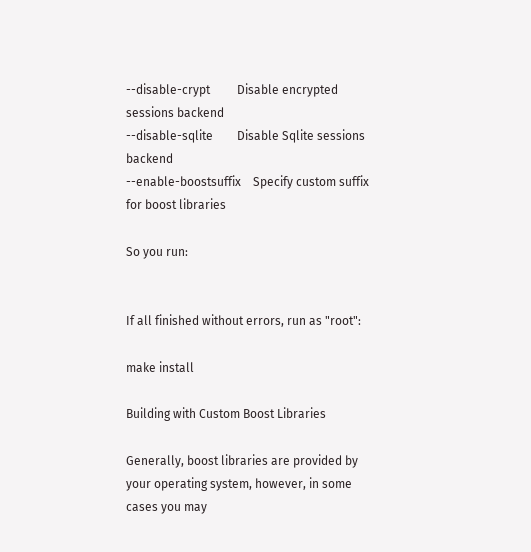--disable-crypt         Disable encrypted sessions backend
--disable-sqlite        Disable Sqlite sessions backend
--enable-boostsuffix    Specify custom suffix for boost libraries

So you run:


If all finished without errors, run as "root":

make install

Building with Custom Boost Libraries

Generally, boost libraries are provided by your operating system, however, in some cases you may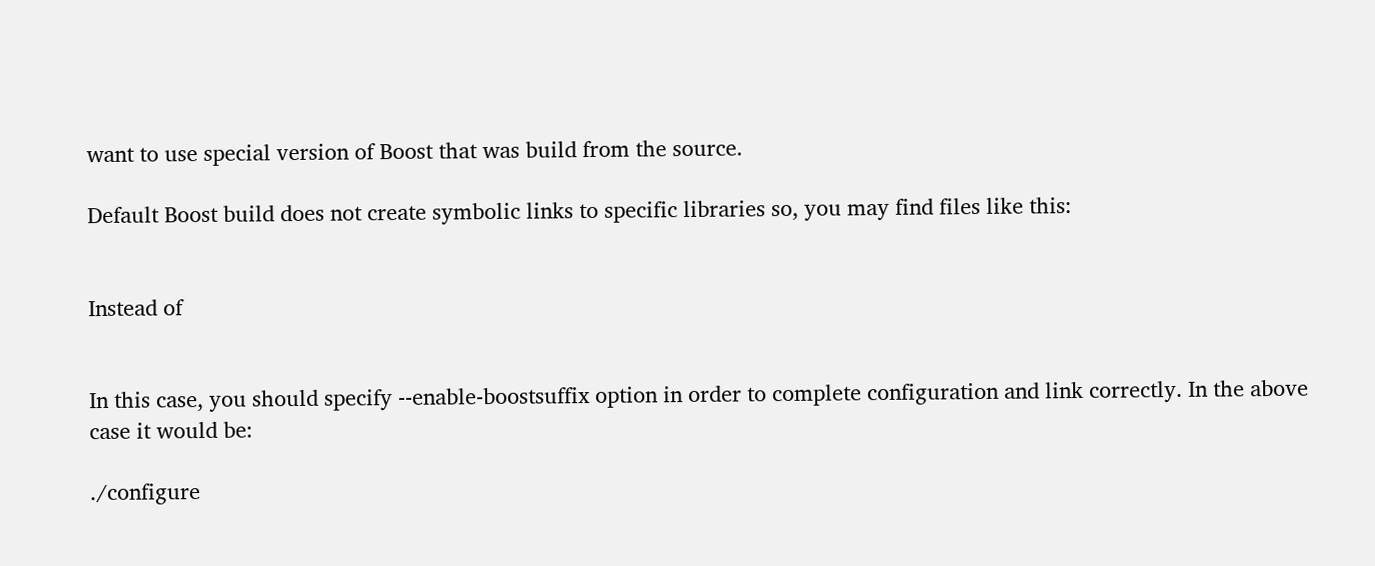want to use special version of Boost that was build from the source.

Default Boost build does not create symbolic links to specific libraries so, you may find files like this:


Instead of


In this case, you should specify --enable-boostsuffix option in order to complete configuration and link correctly. In the above case it would be:

./configure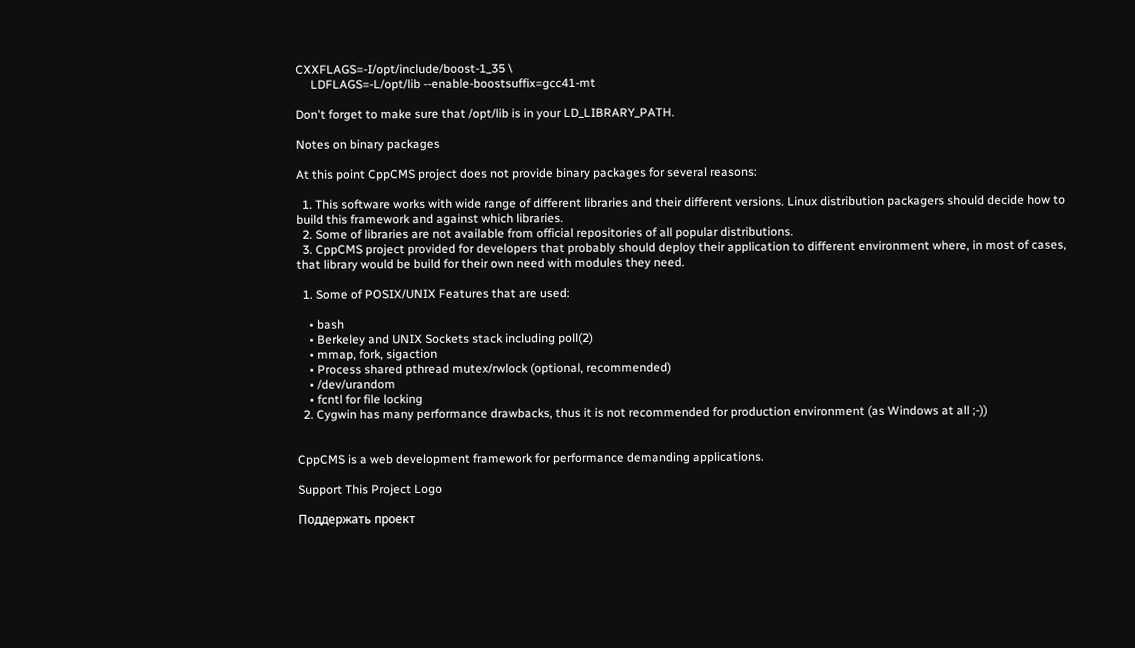CXXFLAGS=-I/opt/include/boost-1_35 \
     LDFLAGS=-L/opt/lib --enable-boostsuffix=gcc41-mt

Don't forget to make sure that /opt/lib is in your LD_LIBRARY_PATH.

Notes on binary packages

At this point CppCMS project does not provide binary packages for several reasons:

  1. This software works with wide range of different libraries and their different versions. Linux distribution packagers should decide how to build this framework and against which libraries.
  2. Some of libraries are not available from official repositories of all popular distributions.
  3. CppCMS project provided for developers that probably should deploy their application to different environment where, in most of cases, that library would be build for their own need with modules they need.

  1. Some of POSIX/UNIX Features that are used:

    • bash
    • Berkeley and UNIX Sockets stack including poll(2)
    • mmap, fork, sigaction
    • Process shared pthread mutex/rwlock (optional, recommended)
    • /dev/urandom
    • fcntl for file locking
  2. Cygwin has many performance drawbacks, thus it is not recommended for production environment (as Windows at all ;-))


CppCMS is a web development framework for performance demanding applications.

Support This Project Logo

Поддержать проект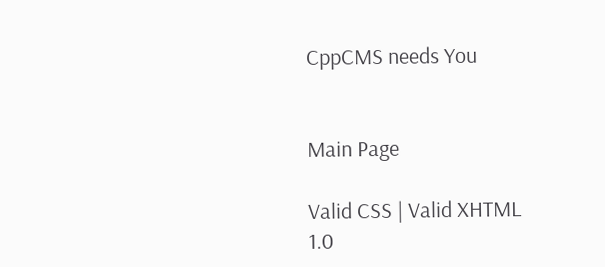CppCMS needs You


Main Page

Valid CSS | Valid XHTML 1.0